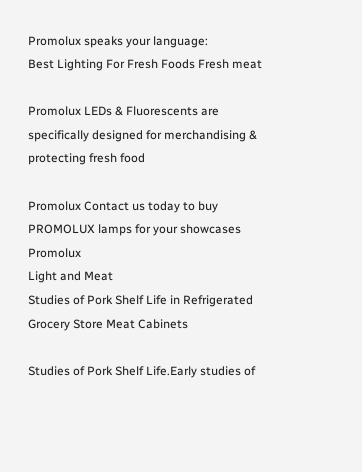Promolux speaks your language:
Best Lighting For Fresh Foods Fresh meat

Promolux LEDs & Fluorescents are specifically designed for merchandising & protecting fresh food

Promolux Contact us today to buy PROMOLUX lamps for your showcases Promolux
Light and Meat
Studies of Pork Shelf Life in Refrigerated Grocery Store Meat Cabinets

Studies of Pork Shelf Life.Early studies of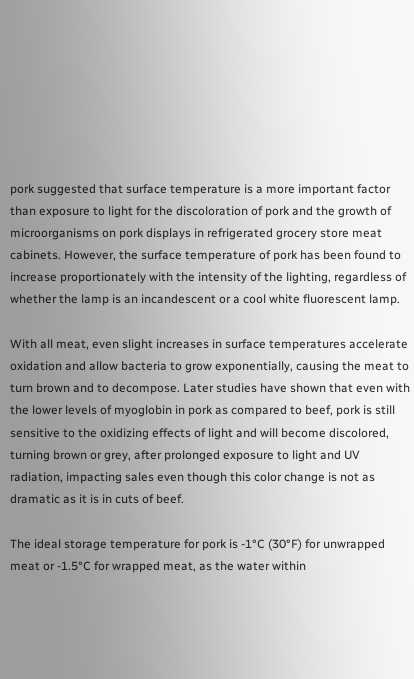pork suggested that surface temperature is a more important factor than exposure to light for the discoloration of pork and the growth of microorganisms on pork displays in refrigerated grocery store meat cabinets. However, the surface temperature of pork has been found to increase proportionately with the intensity of the lighting, regardless of whether the lamp is an incandescent or a cool white fluorescent lamp.

With all meat, even slight increases in surface temperatures accelerate oxidation and allow bacteria to grow exponentially, causing the meat to turn brown and to decompose. Later studies have shown that even with the lower levels of myoglobin in pork as compared to beef, pork is still sensitive to the oxidizing effects of light and will become discolored, turning brown or grey, after prolonged exposure to light and UV radiation, impacting sales even though this color change is not as dramatic as it is in cuts of beef.

The ideal storage temperature for pork is -1°C (30°F) for unwrapped meat or -1.5°C for wrapped meat, as the water within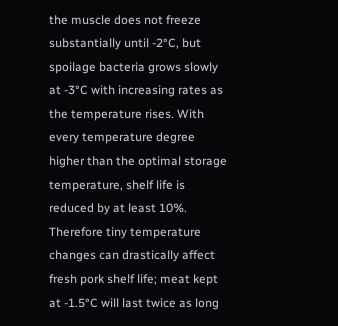the muscle does not freeze substantially until -2°C, but spoilage bacteria grows slowly at -3°C with increasing rates as the temperature rises. With every temperature degree higher than the optimal storage temperature, shelf life is reduced by at least 10%. Therefore tiny temperature changes can drastically affect fresh pork shelf life; meat kept at -1.5°C will last twice as long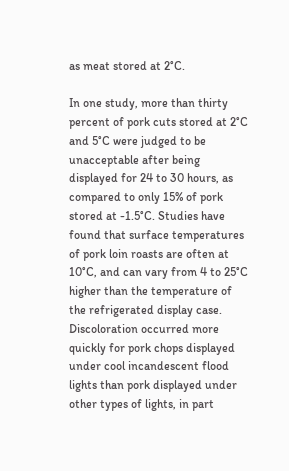as meat stored at 2°C.

In one study, more than thirty percent of pork cuts stored at 2°C and 5°C were judged to be unacceptable after being displayed for 24 to 30 hours, as compared to only 15% of pork stored at -1.5°C. Studies have found that surface temperatures of pork loin roasts are often at 10°C, and can vary from 4 to 25°C higher than the temperature of the refrigerated display case. Discoloration occurred more quickly for pork chops displayed under cool incandescent flood lights than pork displayed under other types of lights, in part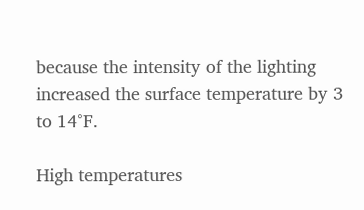because the intensity of the lighting increased the surface temperature by 3 to 14°F.

High temperatures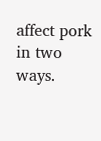affect pork in two ways.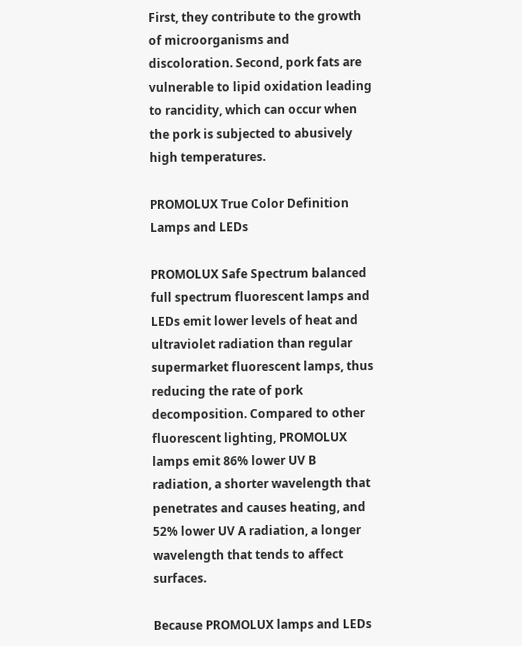First, they contribute to the growth of microorganisms and discoloration. Second, pork fats are vulnerable to lipid oxidation leading to rancidity, which can occur when the pork is subjected to abusively high temperatures.

PROMOLUX True Color Definition Lamps and LEDs

PROMOLUX Safe Spectrum balanced full spectrum fluorescent lamps and LEDs emit lower levels of heat and ultraviolet radiation than regular supermarket fluorescent lamps, thus reducing the rate of pork decomposition. Compared to other fluorescent lighting, PROMOLUX lamps emit 86% lower UV B radiation, a shorter wavelength that penetrates and causes heating, and 52% lower UV A radiation, a longer wavelength that tends to affect surfaces.

Because PROMOLUX lamps and LEDs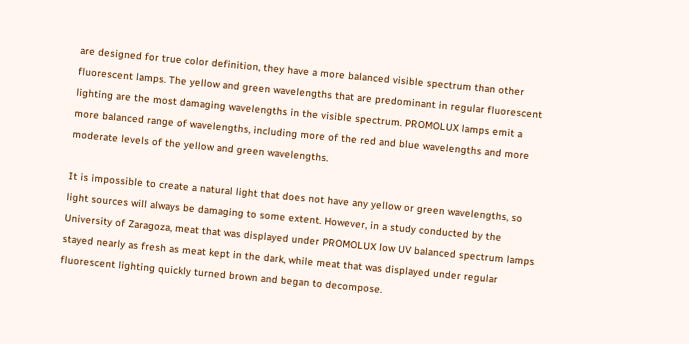are designed for true color definition, they have a more balanced visible spectrum than other fluorescent lamps. The yellow and green wavelengths that are predominant in regular fluorescent lighting are the most damaging wavelengths in the visible spectrum. PROMOLUX lamps emit a more balanced range of wavelengths, including more of the red and blue wavelengths and more moderate levels of the yellow and green wavelengths.

It is impossible to create a natural light that does not have any yellow or green wavelengths, so light sources will always be damaging to some extent. However, in a study conducted by the University of Zaragoza, meat that was displayed under PROMOLUX low UV balanced spectrum lamps stayed nearly as fresh as meat kept in the dark, while meat that was displayed under regular fluorescent lighting quickly turned brown and began to decompose.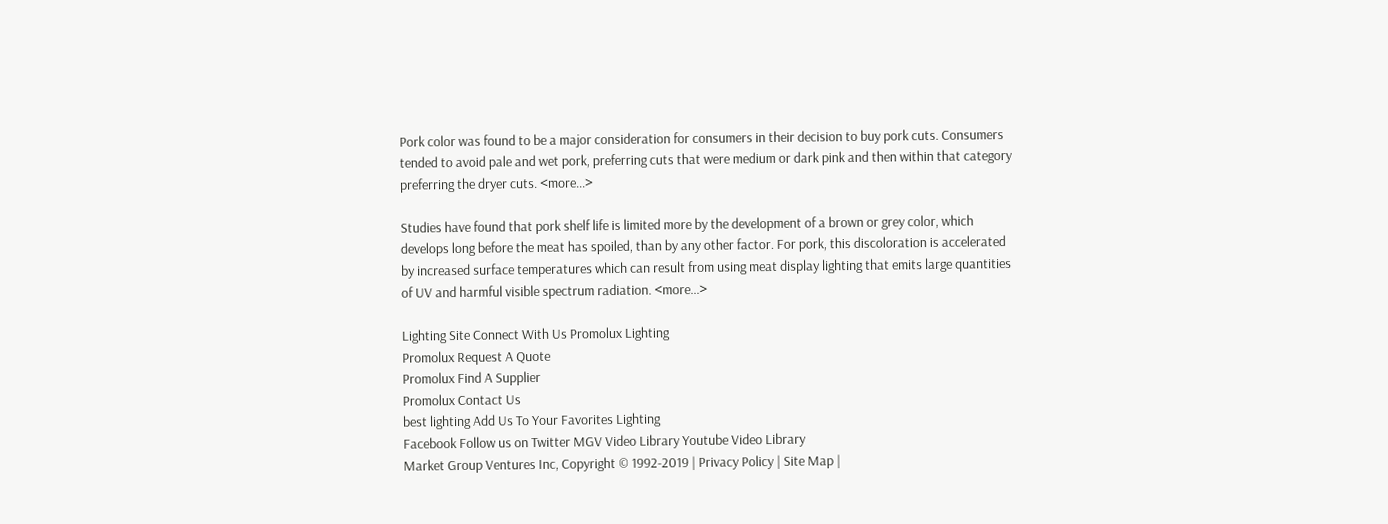Pork color was found to be a major consideration for consumers in their decision to buy pork cuts. Consumers tended to avoid pale and wet pork, preferring cuts that were medium or dark pink and then within that category preferring the dryer cuts. <more...>

Studies have found that pork shelf life is limited more by the development of a brown or grey color, which develops long before the meat has spoiled, than by any other factor. For pork, this discoloration is accelerated by increased surface temperatures which can result from using meat display lighting that emits large quantities of UV and harmful visible spectrum radiation. <more...>

Lighting Site Connect With Us Promolux Lighting
Promolux Request A Quote
Promolux Find A Supplier
Promolux Contact Us
best lighting Add Us To Your Favorites Lighting
Facebook Follow us on Twitter MGV Video Library Youtube Video Library
Market Group Ventures Inc, Copyright © 1992-2019 | Privacy Policy | Site Map |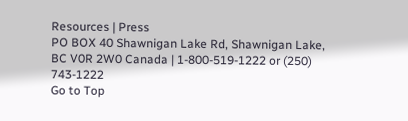Resources | Press
PO BOX 40 Shawnigan Lake Rd, Shawnigan Lake, BC V0R 2W0 Canada | 1-800-519-1222 or (250) 743-1222
Go to Top